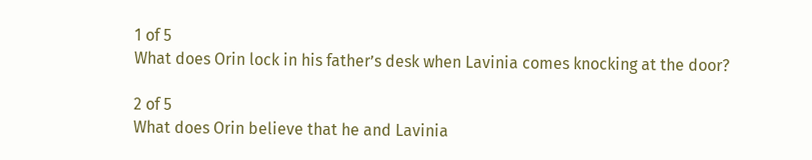1 of 5
What does Orin lock in his father’s desk when Lavinia comes knocking at the door?

2 of 5
What does Orin believe that he and Lavinia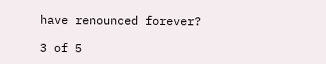have renounced forever?

3 of 5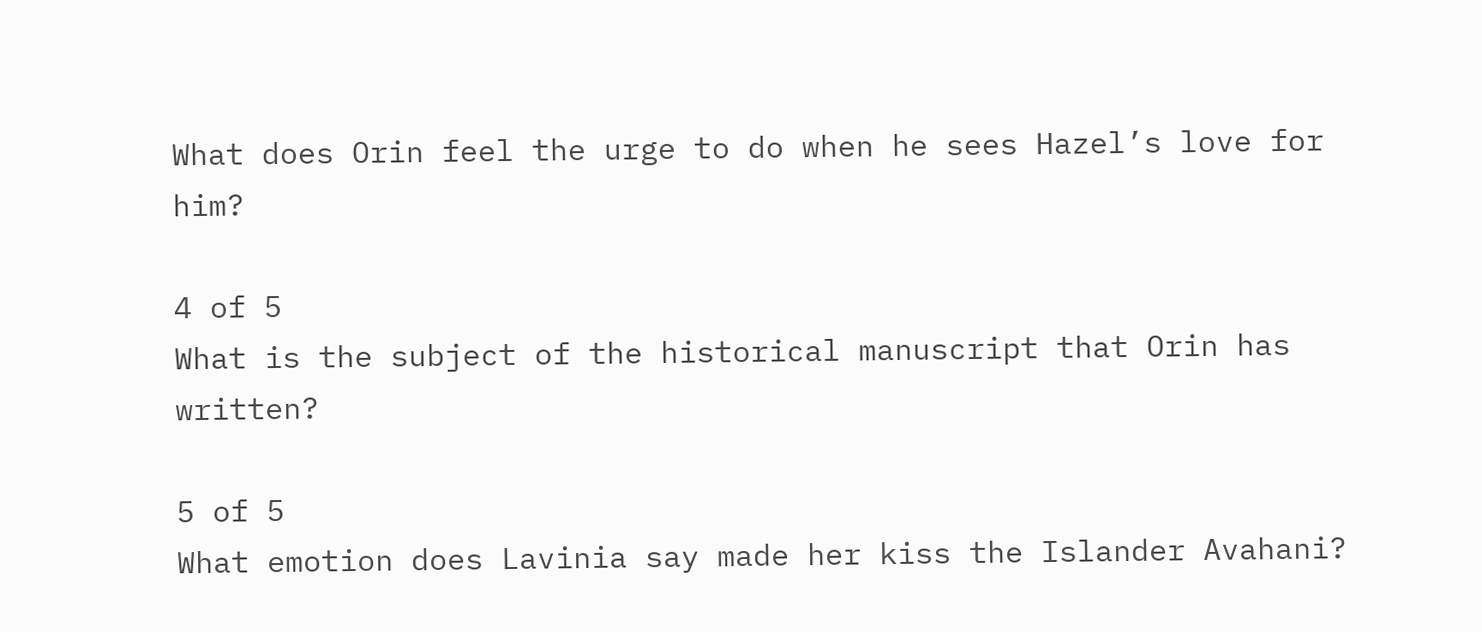What does Orin feel the urge to do when he sees Hazel’s love for him?

4 of 5
What is the subject of the historical manuscript that Orin has written?

5 of 5
What emotion does Lavinia say made her kiss the Islander Avahani?